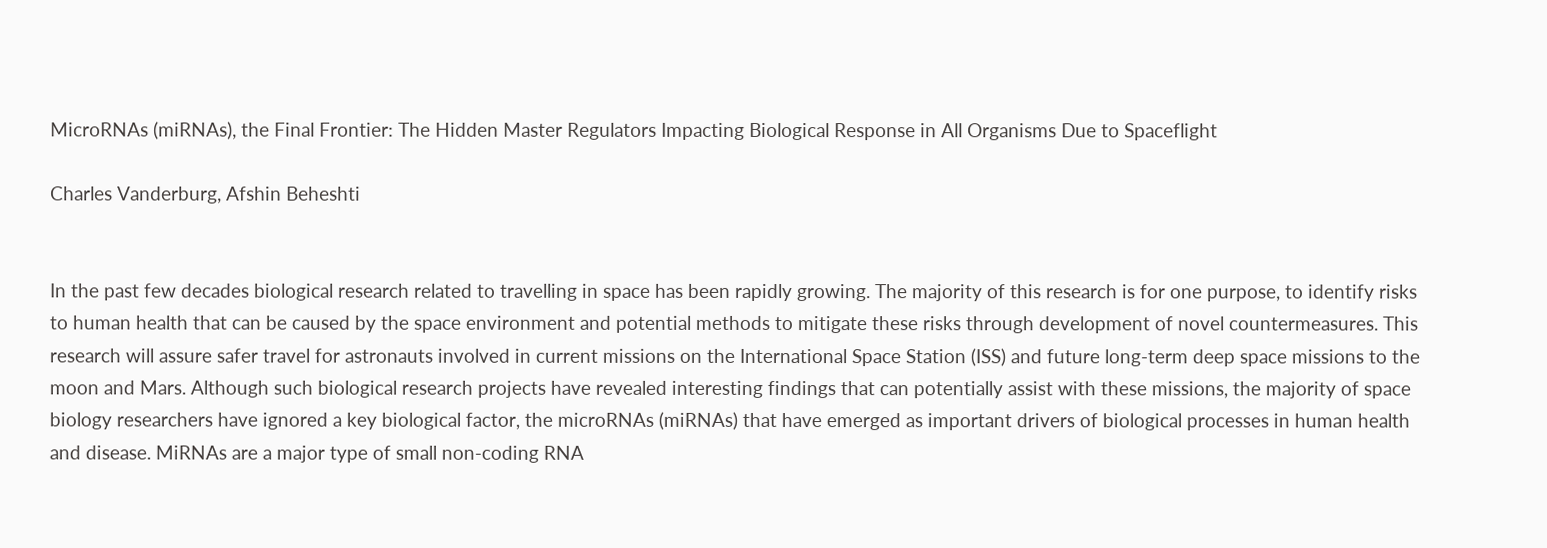MicroRNAs (miRNAs), the Final Frontier: The Hidden Master Regulators Impacting Biological Response in All Organisms Due to Spaceflight

Charles Vanderburg, Afshin Beheshti


In the past few decades biological research related to travelling in space has been rapidly growing. The majority of this research is for one purpose, to identify risks to human health that can be caused by the space environment and potential methods to mitigate these risks through development of novel countermeasures. This research will assure safer travel for astronauts involved in current missions on the International Space Station (ISS) and future long-term deep space missions to the moon and Mars. Although such biological research projects have revealed interesting findings that can potentially assist with these missions, the majority of space biology researchers have ignored a key biological factor, the microRNAs (miRNAs) that have emerged as important drivers of biological processes in human health and disease. MiRNAs are a major type of small non-coding RNA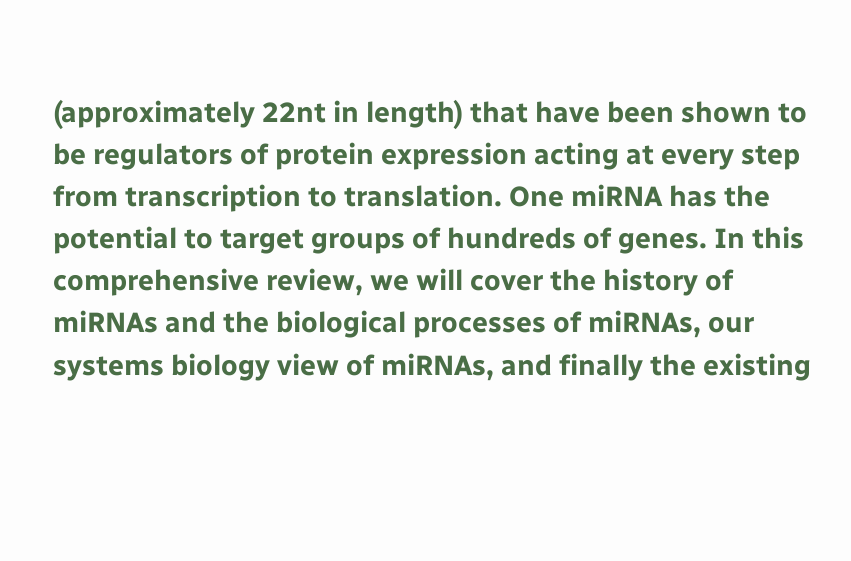(approximately 22nt in length) that have been shown to be regulators of protein expression acting at every step from transcription to translation. One miRNA has the potential to target groups of hundreds of genes. In this comprehensive review, we will cover the history of miRNAs and the biological processes of miRNAs, our systems biology view of miRNAs, and finally the existing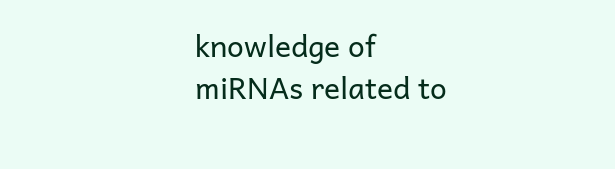knowledge of miRNAs related to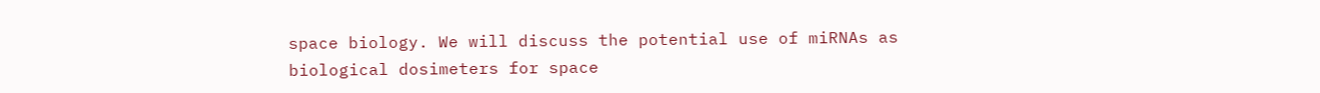space biology. We will discuss the potential use of miRNAs as biological dosimeters for space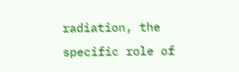radiation, the specific role of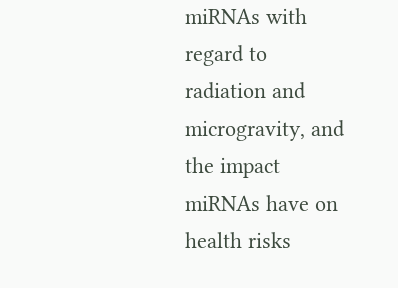miRNAs with regard to radiation and microgravity, and the impact miRNAs have on health risks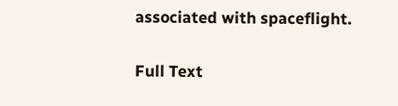associated with spaceflight.

Full Text